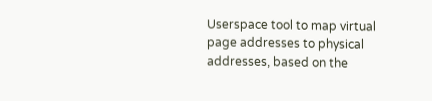Userspace tool to map virtual page addresses to physical addresses, based on the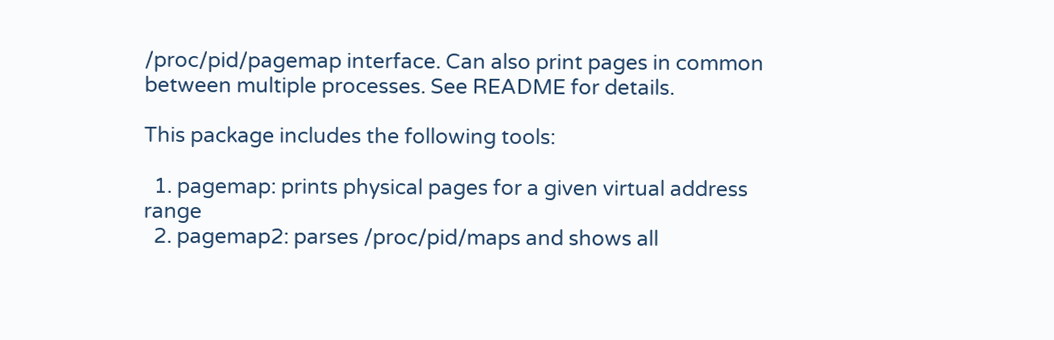/proc/pid/pagemap interface. Can also print pages in common between multiple processes. See README for details.

This package includes the following tools:

  1. pagemap: prints physical pages for a given virtual address range
  2. pagemap2: parses /proc/pid/maps and shows all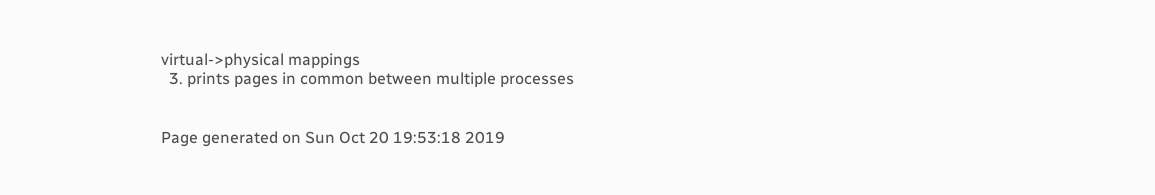virtual->physical mappings
  3. prints pages in common between multiple processes


Page generated on Sun Oct 20 19:53:18 2019